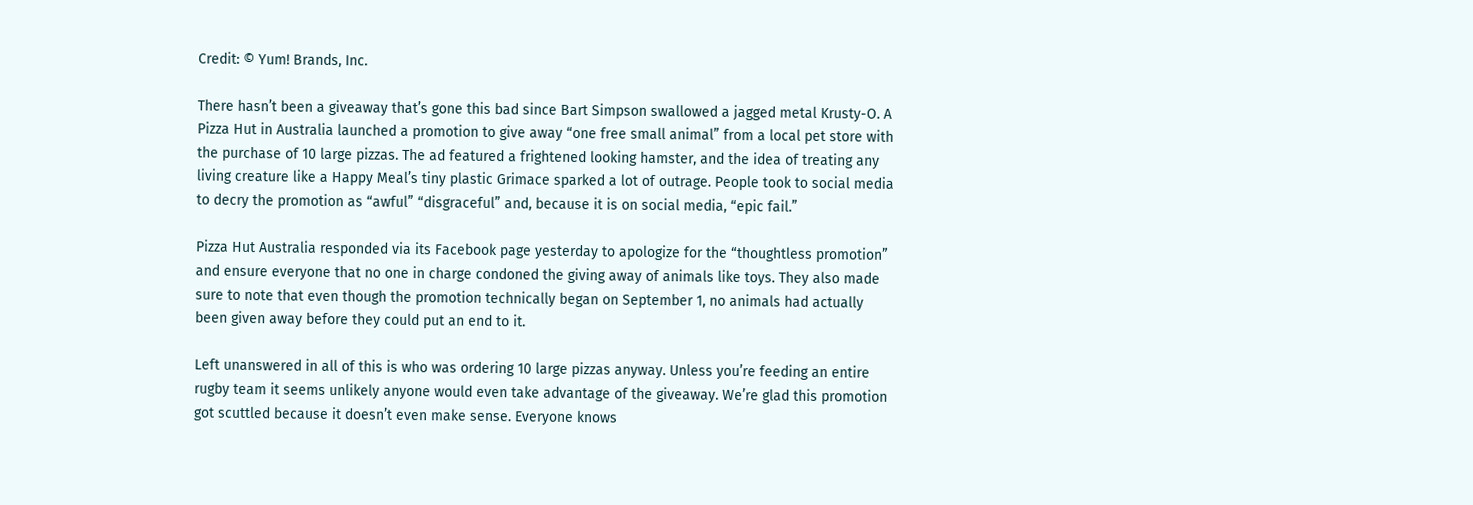Credit: © Yum! Brands, Inc.

There hasn’t been a giveaway that’s gone this bad since Bart Simpson swallowed a jagged metal Krusty-O. A Pizza Hut in Australia launched a promotion to give away “one free small animal” from a local pet store with the purchase of 10 large pizzas. The ad featured a frightened looking hamster, and the idea of treating any living creature like a Happy Meal’s tiny plastic Grimace sparked a lot of outrage. People took to social media to decry the promotion as “awful” “disgraceful” and, because it is on social media, “epic fail.”

Pizza Hut Australia responded via its Facebook page yesterday to apologize for the “thoughtless promotion” and ensure everyone that no one in charge condoned the giving away of animals like toys. They also made sure to note that even though the promotion technically began on September 1, no animals had actually been given away before they could put an end to it.

Left unanswered in all of this is who was ordering 10 large pizzas anyway. Unless you’re feeding an entire rugby team it seems unlikely anyone would even take advantage of the giveaway. We’re glad this promotion got scuttled because it doesn’t even make sense. Everyone knows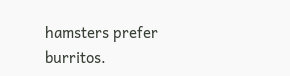hamsters prefer burritos.